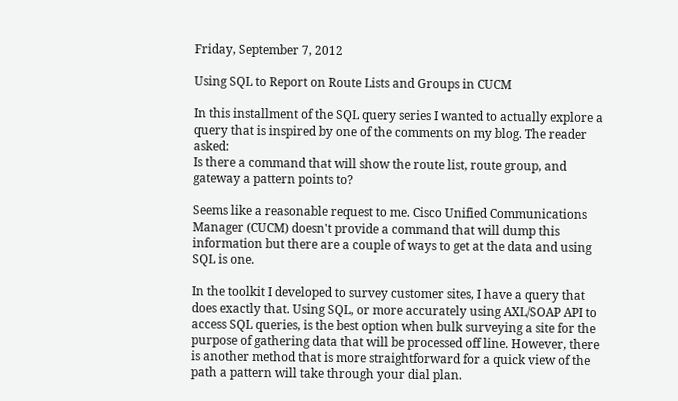Friday, September 7, 2012

Using SQL to Report on Route Lists and Groups in CUCM

In this installment of the SQL query series I wanted to actually explore a query that is inspired by one of the comments on my blog. The reader asked:
Is there a command that will show the route list, route group, and gateway a pattern points to?

Seems like a reasonable request to me. Cisco Unified Communications Manager (CUCM) doesn't provide a command that will dump this information but there are a couple of ways to get at the data and using SQL is one.

In the toolkit I developed to survey customer sites, I have a query that does exactly that. Using SQL, or more accurately using AXL/SOAP API to access SQL queries, is the best option when bulk surveying a site for the purpose of gathering data that will be processed off line. However, there is another method that is more straightforward for a quick view of the path a pattern will take through your dial plan.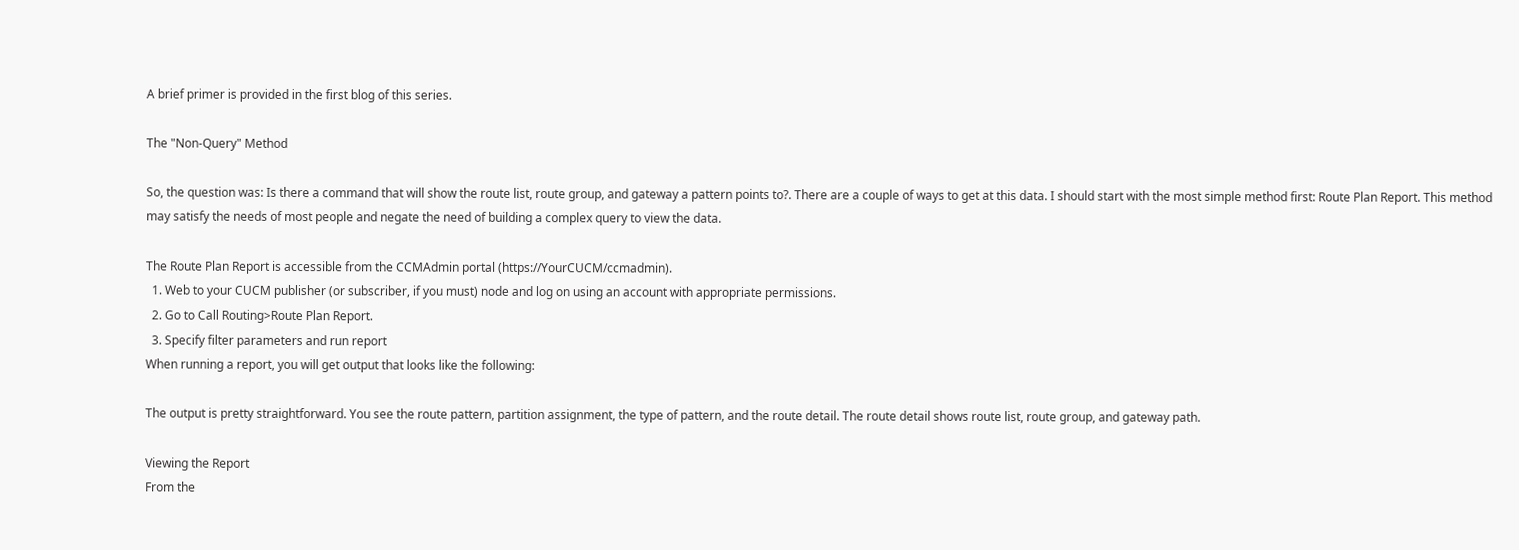A brief primer is provided in the first blog of this series.

The "Non-Query" Method

So, the question was: Is there a command that will show the route list, route group, and gateway a pattern points to?. There are a couple of ways to get at this data. I should start with the most simple method first: Route Plan Report. This method may satisfy the needs of most people and negate the need of building a complex query to view the data.

The Route Plan Report is accessible from the CCMAdmin portal (https://YourCUCM/ccmadmin).
  1. Web to your CUCM publisher (or subscriber, if you must) node and log on using an account with appropriate permissions.
  2. Go to Call Routing>Route Plan Report.
  3. Specify filter parameters and run report
When running a report, you will get output that looks like the following:

The output is pretty straightforward. You see the route pattern, partition assignment, the type of pattern, and the route detail. The route detail shows route list, route group, and gateway path.

Viewing the Report
From the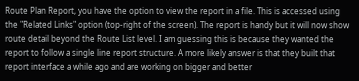Route Plan Report, you have the option to view the report in a file. This is accessed using the "Related Links" option (top-right of the screen). The report is handy but it will now show route detail beyond the Route List level. I am guessing this is because they wanted the report to follow a single line report structure. A more likely answer is that they built that report interface a while ago and are working on bigger and better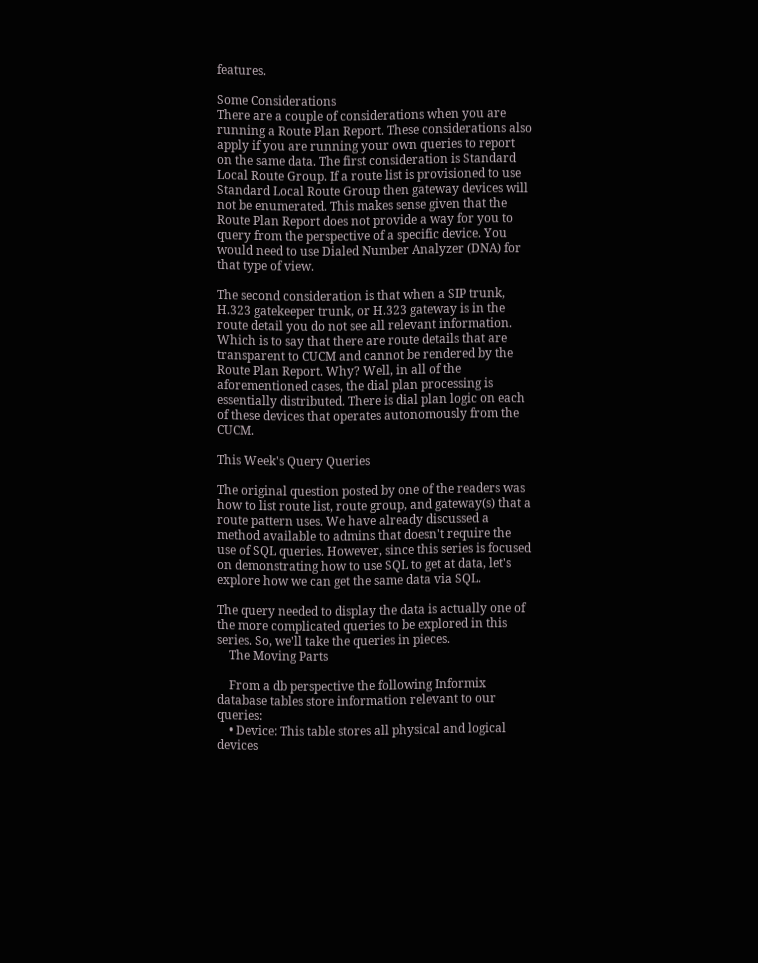features.

Some Considerations
There are a couple of considerations when you are running a Route Plan Report. These considerations also apply if you are running your own queries to report on the same data. The first consideration is Standard Local Route Group. If a route list is provisioned to use Standard Local Route Group then gateway devices will not be enumerated. This makes sense given that the Route Plan Report does not provide a way for you to query from the perspective of a specific device. You would need to use Dialed Number Analyzer (DNA) for that type of view.

The second consideration is that when a SIP trunk, H.323 gatekeeper trunk, or H.323 gateway is in the route detail you do not see all relevant information. Which is to say that there are route details that are transparent to CUCM and cannot be rendered by the Route Plan Report. Why? Well, in all of the aforementioned cases, the dial plan processing is essentially distributed. There is dial plan logic on each of these devices that operates autonomously from the CUCM.

This Week's Query Queries

The original question posted by one of the readers was how to list route list, route group, and gateway(s) that a route pattern uses. We have already discussed a method available to admins that doesn't require the use of SQL queries. However, since this series is focused on demonstrating how to use SQL to get at data, let's explore how we can get the same data via SQL.

The query needed to display the data is actually one of the more complicated queries to be explored in this series. So, we'll take the queries in pieces.
    The Moving Parts

    From a db perspective the following Informix database tables store information relevant to our queries:
    • Device: This table stores all physical and logical devices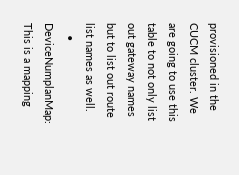provisioned in the CUCM cluster. We are going to use this table to not only list out gateway names but to list out route list names as well.
    • DeviceNumplanMap: This is a mapping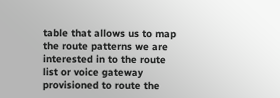table that allows us to map the route patterns we are interested in to the route list or voice gateway provisioned to route the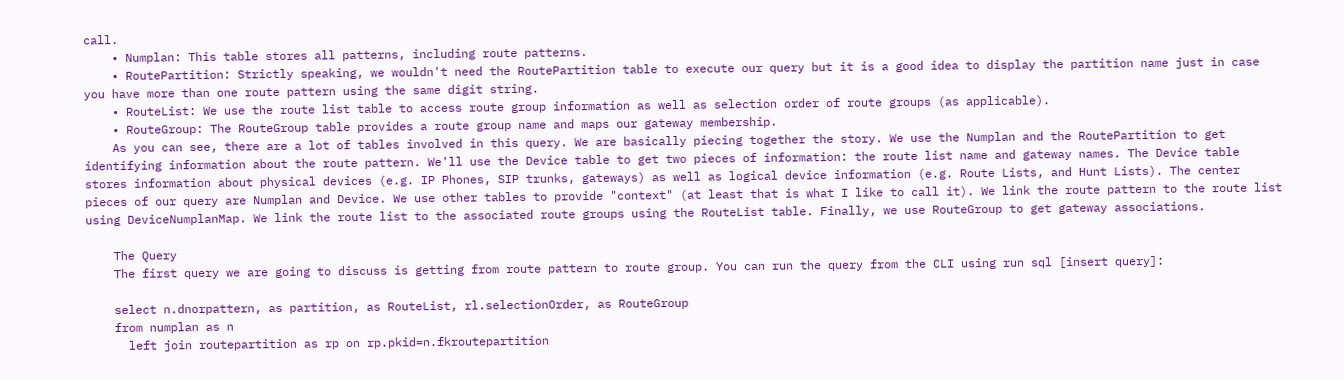call.
    • Numplan: This table stores all patterns, including route patterns.
    • RoutePartition: Strictly speaking, we wouldn't need the RoutePartition table to execute our query but it is a good idea to display the partition name just in case you have more than one route pattern using the same digit string.
    • RouteList: We use the route list table to access route group information as well as selection order of route groups (as applicable).
    • RouteGroup: The RouteGroup table provides a route group name and maps our gateway membership.
    As you can see, there are a lot of tables involved in this query. We are basically piecing together the story. We use the Numplan and the RoutePartition to get identifying information about the route pattern. We'll use the Device table to get two pieces of information: the route list name and gateway names. The Device table stores information about physical devices (e.g. IP Phones, SIP trunks, gateways) as well as logical device information (e.g. Route Lists, and Hunt Lists). The center pieces of our query are Numplan and Device. We use other tables to provide "context" (at least that is what I like to call it). We link the route pattern to the route list using DeviceNumplanMap. We link the route list to the associated route groups using the RouteList table. Finally, we use RouteGroup to get gateway associations.

    The Query
    The first query we are going to discuss is getting from route pattern to route group. You can run the query from the CLI using run sql [insert query]:

    select n.dnorpattern, as partition, as RouteList, rl.selectionOrder, as RouteGroup
    from numplan as n
      left join routepartition as rp on rp.pkid=n.fkroutepartition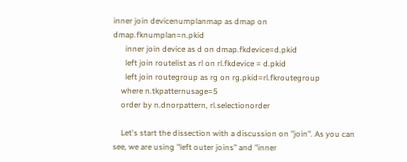inner join devicenumplanmap as dmap on dmap.fknumplan=n.pkid
      inner join device as d on dmap.fkdevice=d.pkid
      left join routelist as rl on rl.fkdevice = d.pkid
      left join routegroup as rg on rg.pkid=rl.fkroutegroup
    where n.tkpatternusage=5
    order by n.dnorpattern, rl.selectionorder

    Let's start the dissection with a discussion on "join". As you can see, we are using "left outer joins" and "inner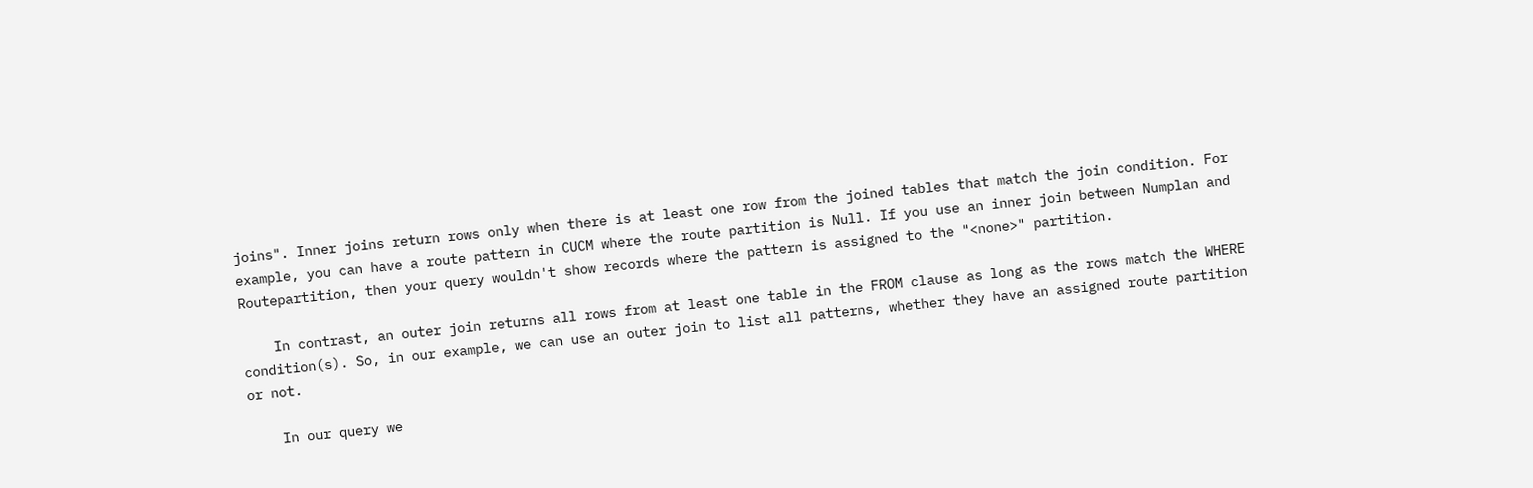joins". Inner joins return rows only when there is at least one row from the joined tables that match the join condition. For example, you can have a route pattern in CUCM where the route partition is Null. If you use an inner join between Numplan and Routepartition, then your query wouldn't show records where the pattern is assigned to the "<none>" partition.

    In contrast, an outer join returns all rows from at least one table in the FROM clause as long as the rows match the WHERE condition(s). So, in our example, we can use an outer join to list all patterns, whether they have an assigned route partition or not.

    In our query we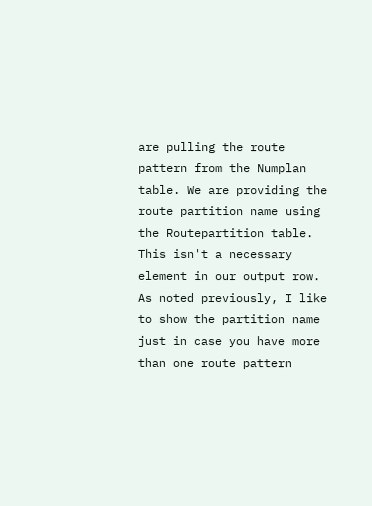are pulling the route pattern from the Numplan table. We are providing the route partition name using the Routepartition table. This isn't a necessary element in our output row. As noted previously, I like to show the partition name just in case you have more than one route pattern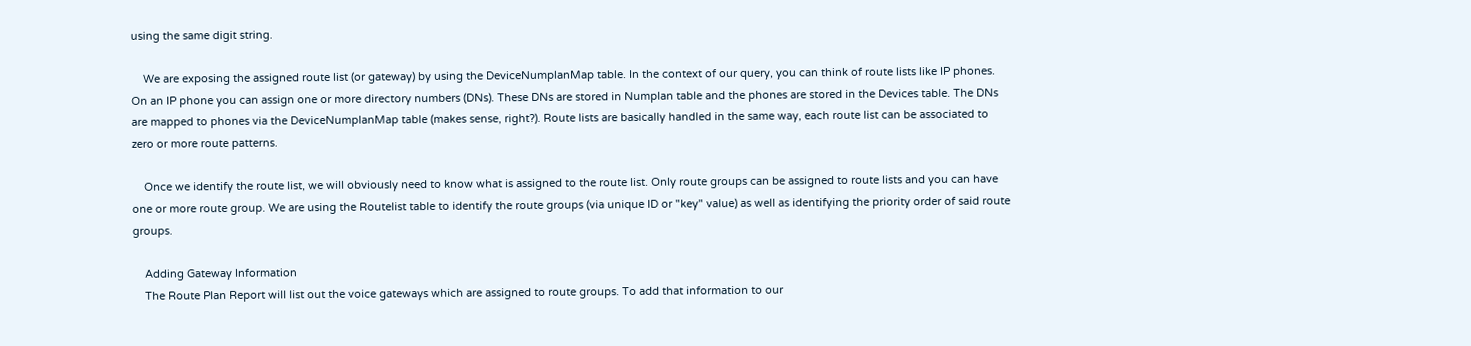using the same digit string.

    We are exposing the assigned route list (or gateway) by using the DeviceNumplanMap table. In the context of our query, you can think of route lists like IP phones. On an IP phone you can assign one or more directory numbers (DNs). These DNs are stored in Numplan table and the phones are stored in the Devices table. The DNs are mapped to phones via the DeviceNumplanMap table (makes sense, right?). Route lists are basically handled in the same way, each route list can be associated to zero or more route patterns.

    Once we identify the route list, we will obviously need to know what is assigned to the route list. Only route groups can be assigned to route lists and you can have one or more route group. We are using the Routelist table to identify the route groups (via unique ID or "key" value) as well as identifying the priority order of said route groups.

    Adding Gateway Information
    The Route Plan Report will list out the voice gateways which are assigned to route groups. To add that information to our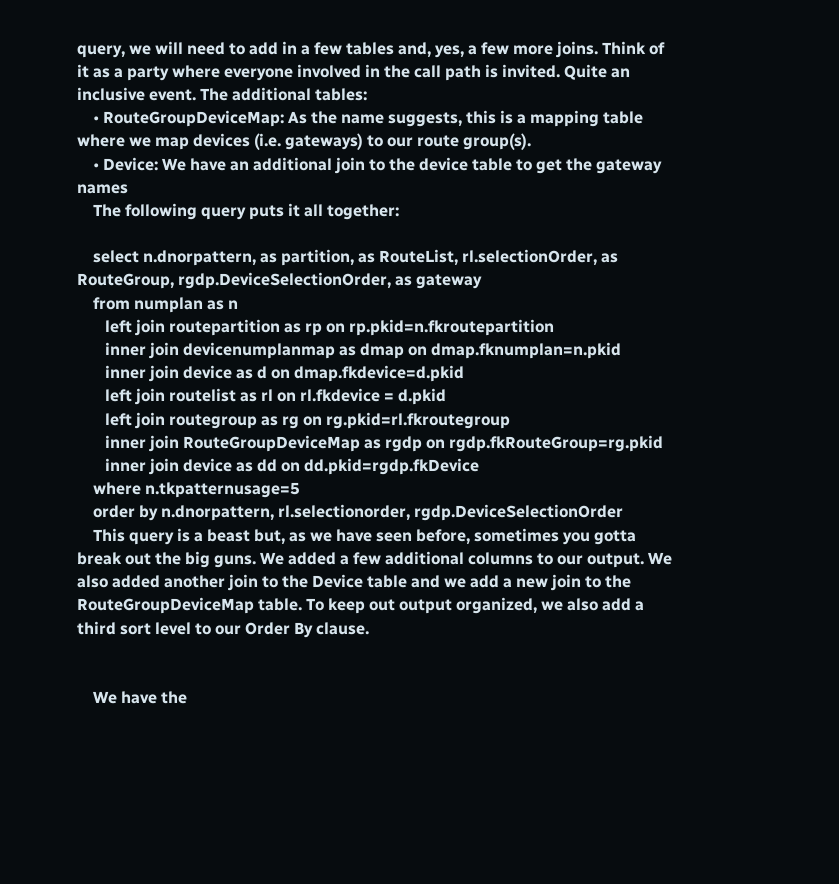query, we will need to add in a few tables and, yes, a few more joins. Think of it as a party where everyone involved in the call path is invited. Quite an inclusive event. The additional tables:
    • RouteGroupDeviceMap: As the name suggests, this is a mapping table where we map devices (i.e. gateways) to our route group(s).
    • Device: We have an additional join to the device table to get the gateway names
    The following query puts it all together:

    select n.dnorpattern, as partition, as RouteList, rl.selectionOrder, as RouteGroup, rgdp.DeviceSelectionOrder, as gateway
    from numplan as n
       left join routepartition as rp on rp.pkid=n.fkroutepartition
       inner join devicenumplanmap as dmap on dmap.fknumplan=n.pkid
       inner join device as d on dmap.fkdevice=d.pkid
       left join routelist as rl on rl.fkdevice = d.pkid
       left join routegroup as rg on rg.pkid=rl.fkroutegroup
       inner join RouteGroupDeviceMap as rgdp on rgdp.fkRouteGroup=rg.pkid
       inner join device as dd on dd.pkid=rgdp.fkDevice
    where n.tkpatternusage=5
    order by n.dnorpattern, rl.selectionorder, rgdp.DeviceSelectionOrder
    This query is a beast but, as we have seen before, sometimes you gotta break out the big guns. We added a few additional columns to our output. We also added another join to the Device table and we add a new join to the RouteGroupDeviceMap table. To keep out output organized, we also add a third sort level to our Order By clause.


    We have the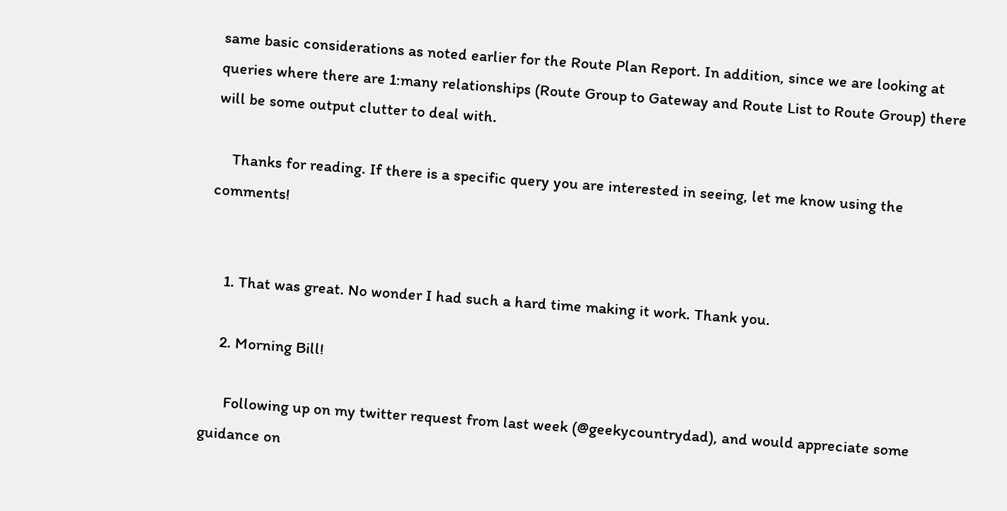same basic considerations as noted earlier for the Route Plan Report. In addition, since we are looking at queries where there are 1:many relationships (Route Group to Gateway and Route List to Route Group) there will be some output clutter to deal with.

    Thanks for reading. If there is a specific query you are interested in seeing, let me know using the comments!


    1. That was great. No wonder I had such a hard time making it work. Thank you.

    2. Morning Bill!

      Following up on my twitter request from last week (@geekycountrydad), and would appreciate some guidance on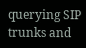querying SIP trunks and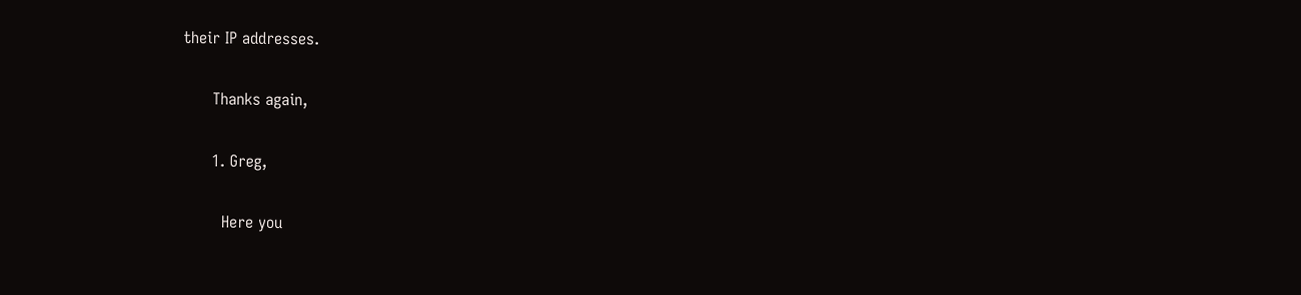their IP addresses.

      Thanks again,

      1. Greg,

        Here you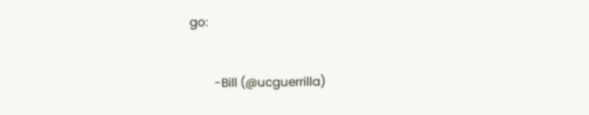go:


        -Bill (@ucguerrilla)